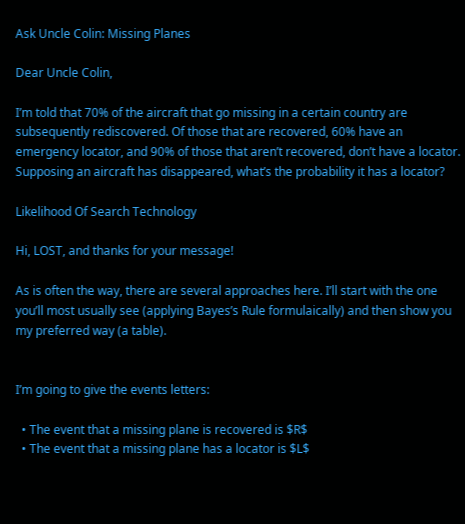Ask Uncle Colin: Missing Planes

Dear Uncle Colin,

I’m told that 70% of the aircraft that go missing in a certain country are subsequently rediscovered. Of those that are recovered, 60% have an emergency locator, and 90% of those that aren’t recovered, don’t have a locator. Supposing an aircraft has disappeared, what’s the probability it has a locator?

Likelihood Of Search Technology

Hi, LOST, and thanks for your message!

As is often the way, there are several approaches here. I’ll start with the one you’ll most usually see (applying Bayes’s Rule formulaically) and then show you my preferred way (a table).


I’m going to give the events letters:

  • The event that a missing plane is recovered is $R$
  • The event that a missing plane has a locator is $L$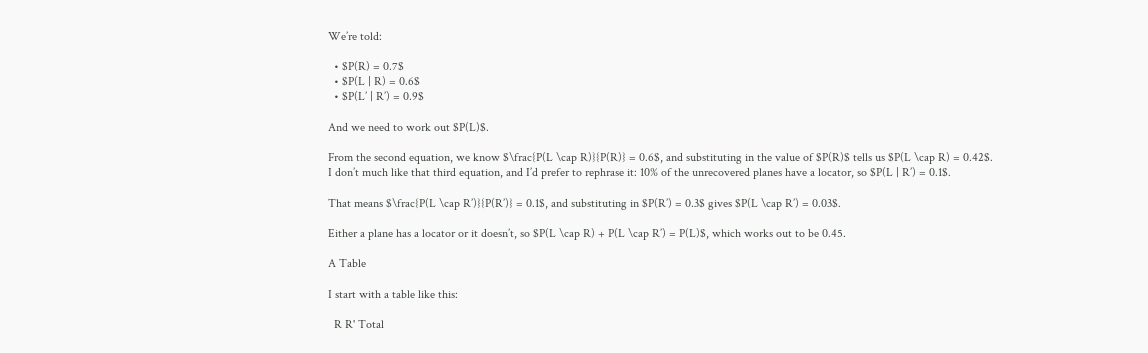We’re told:

  • $P(R) = 0.7$
  • $P(L | R) = 0.6$
  • $P(L’ | R’) = 0.9$

And we need to work out $P(L)$.

From the second equation, we know $\frac{P(L \cap R)}{P(R)} = 0.6$, and substituting in the value of $P(R)$ tells us $P(L \cap R) = 0.42$.
I don’t much like that third equation, and I’d prefer to rephrase it: 10% of the unrecovered planes have a locator, so $P(L | R’) = 0.1$.

That means $\frac{P(L \cap R’)}{P(R’)} = 0.1$, and substituting in $P(R’) = 0.3$ gives $P(L \cap R’) = 0.03$.

Either a plane has a locator or it doesn’t, so $P(L \cap R) + P(L \cap R’) = P(L)$, which works out to be 0.45.

A Table

I start with a table like this:

  R R' Total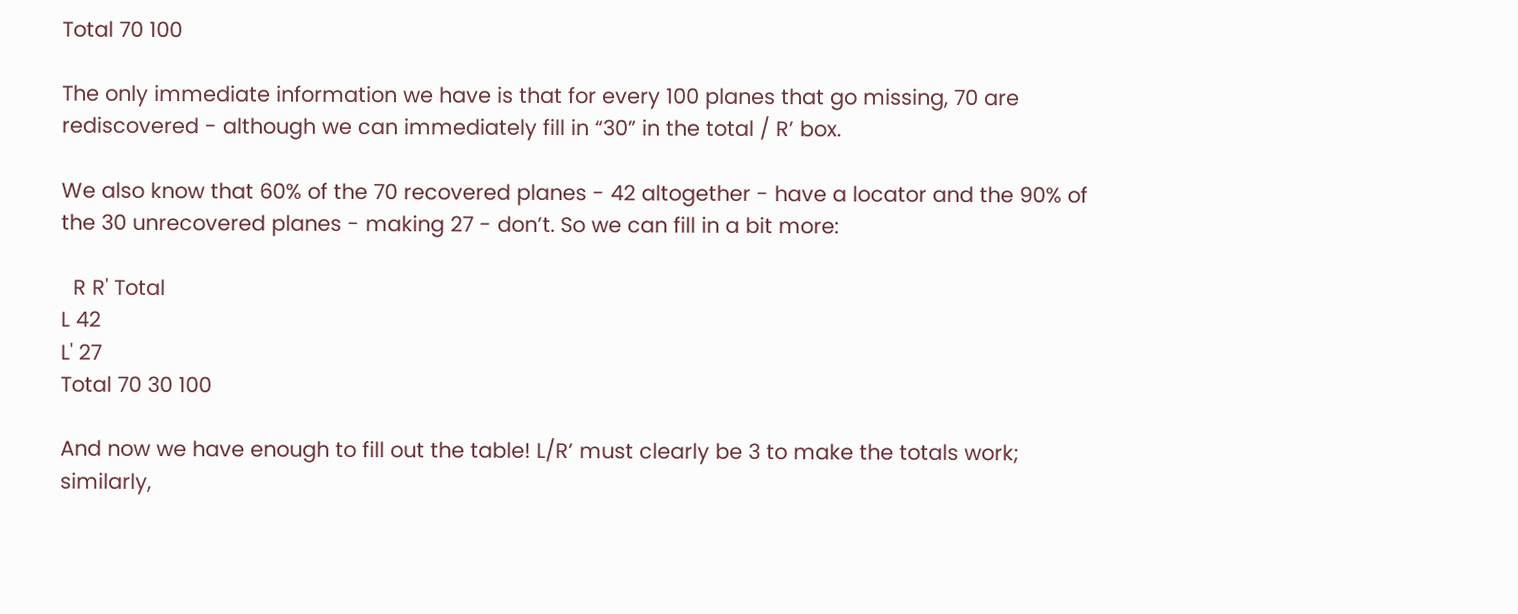Total 70 100

The only immediate information we have is that for every 100 planes that go missing, 70 are rediscovered - although we can immediately fill in “30” in the total / R’ box.

We also know that 60% of the 70 recovered planes - 42 altogether - have a locator and the 90% of the 30 unrecovered planes - making 27 - don’t. So we can fill in a bit more:

  R R' Total
L 42
L' 27
Total 70 30 100

And now we have enough to fill out the table! L/R’ must clearly be 3 to make the totals work; similarly,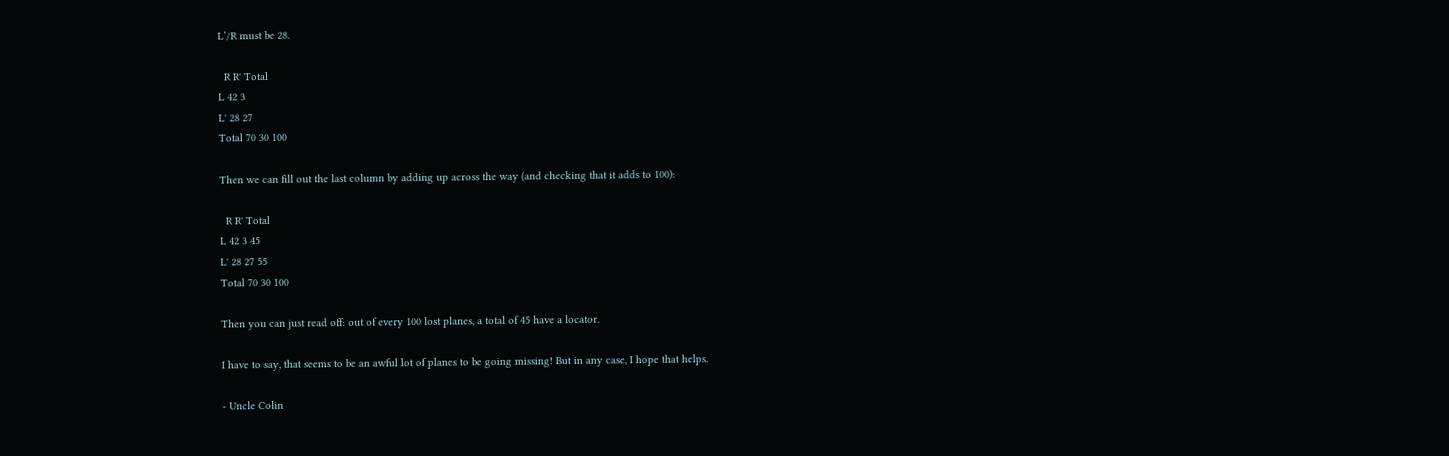L’/R must be 28.

  R R' Total
L 42 3
L' 28 27
Total 70 30 100

Then we can fill out the last column by adding up across the way (and checking that it adds to 100):

  R R' Total
L 42 3 45
L' 28 27 55
Total 70 30 100

Then you can just read off: out of every 100 lost planes, a total of 45 have a locator.

I have to say, that seems to be an awful lot of planes to be going missing! But in any case, I hope that helps.

- Uncle Colin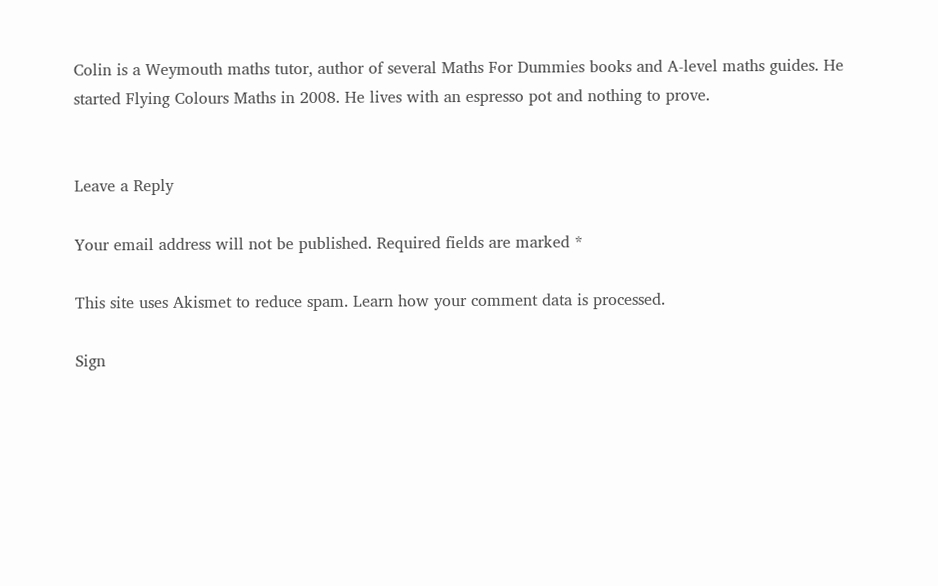Colin is a Weymouth maths tutor, author of several Maths For Dummies books and A-level maths guides. He started Flying Colours Maths in 2008. He lives with an espresso pot and nothing to prove.


Leave a Reply

Your email address will not be published. Required fields are marked *

This site uses Akismet to reduce spam. Learn how your comment data is processed.

Sign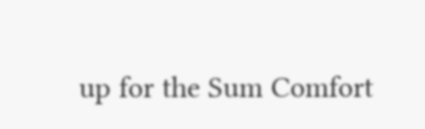up for the Sum Comfort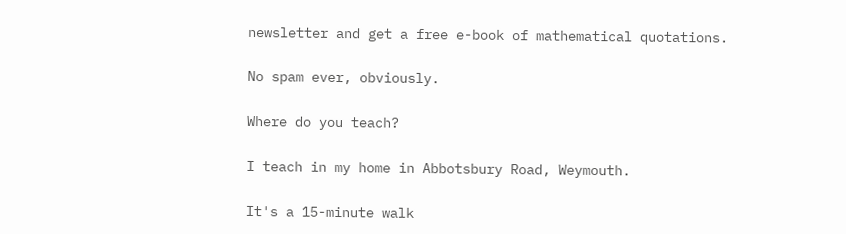newsletter and get a free e-book of mathematical quotations.

No spam ever, obviously.

Where do you teach?

I teach in my home in Abbotsbury Road, Weymouth.

It's a 15-minute walk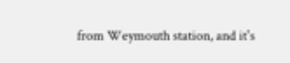from Weymouth station, and it's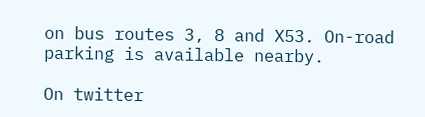on bus routes 3, 8 and X53. On-road parking is available nearby.

On twitter